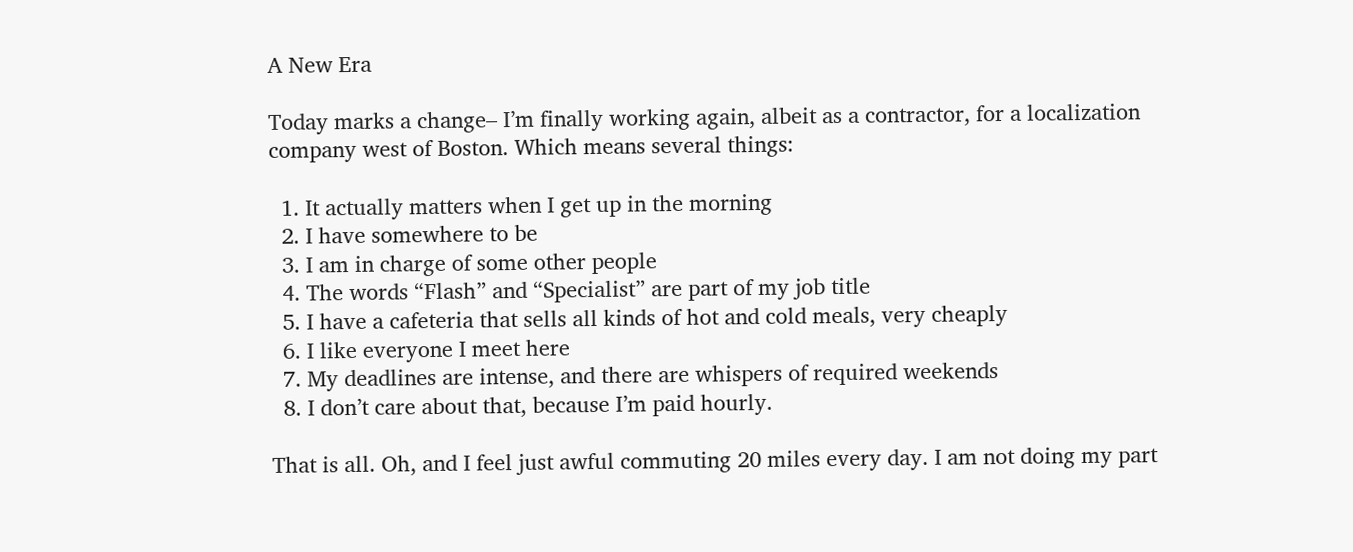A New Era

Today marks a change– I’m finally working again, albeit as a contractor, for a localization company west of Boston. Which means several things:

  1. It actually matters when I get up in the morning
  2. I have somewhere to be
  3. I am in charge of some other people
  4. The words “Flash” and “Specialist” are part of my job title
  5. I have a cafeteria that sells all kinds of hot and cold meals, very cheaply
  6. I like everyone I meet here
  7. My deadlines are intense, and there are whispers of required weekends
  8. I don’t care about that, because I’m paid hourly.

That is all. Oh, and I feel just awful commuting 20 miles every day. I am not doing my part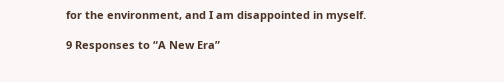for the environment, and I am disappointed in myself.

9 Responses to “A New Era”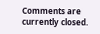Comments are currently closed.